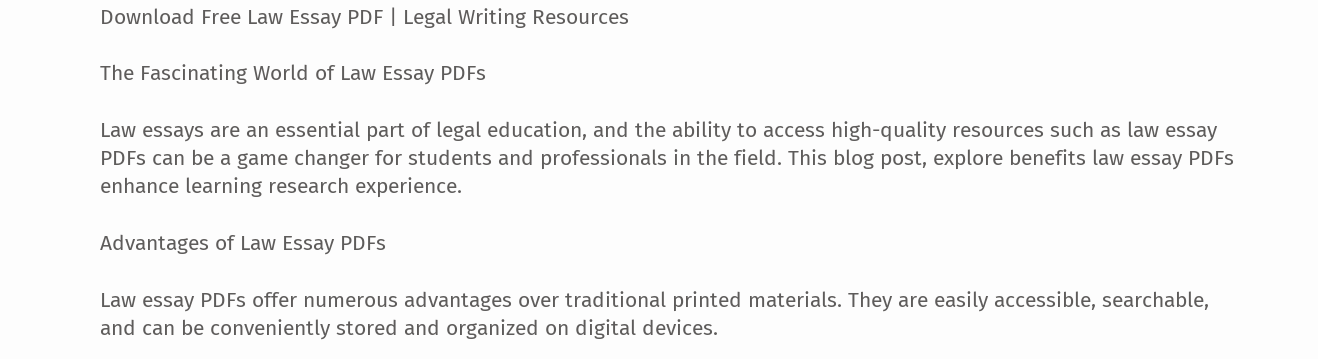Download Free Law Essay PDF | Legal Writing Resources

The Fascinating World of Law Essay PDFs

Law essays are an essential part of legal education, and the ability to access high-quality resources such as law essay PDFs can be a game changer for students and professionals in the field. This blog post, explore benefits law essay PDFs enhance learning research experience.

Advantages of Law Essay PDFs

Law essay PDFs offer numerous advantages over traditional printed materials. They are easily accessible, searchable, and can be conveniently stored and organized on digital devices.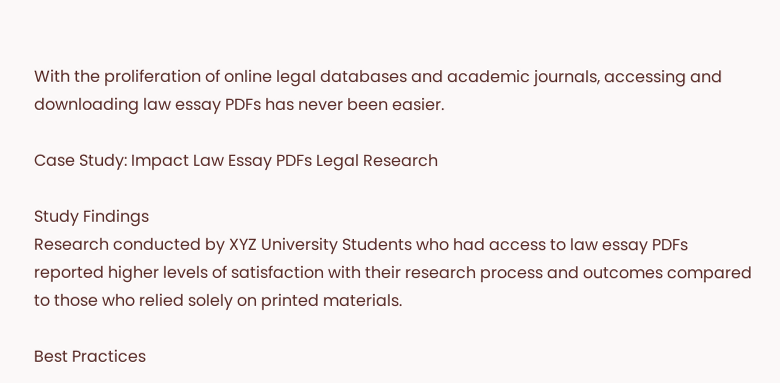With the proliferation of online legal databases and academic journals, accessing and downloading law essay PDFs has never been easier.

Case Study: Impact Law Essay PDFs Legal Research

Study Findings
Research conducted by XYZ University Students who had access to law essay PDFs reported higher levels of satisfaction with their research process and outcomes compared to those who relied solely on printed materials.

Best Practices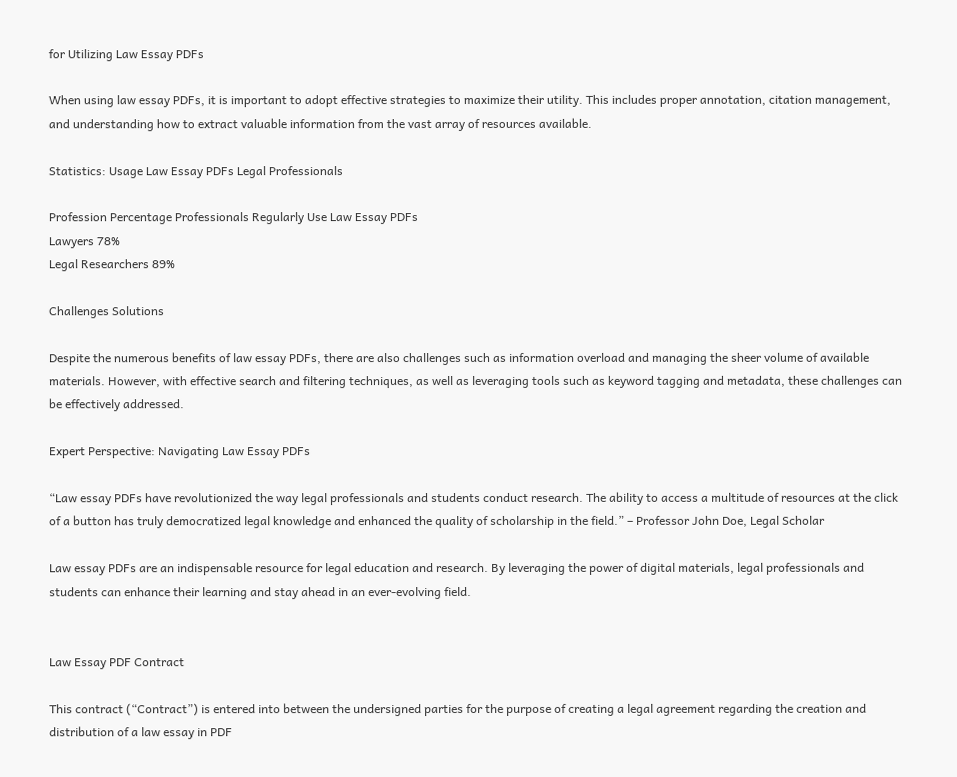for Utilizing Law Essay PDFs

When using law essay PDFs, it is important to adopt effective strategies to maximize their utility. This includes proper annotation, citation management, and understanding how to extract valuable information from the vast array of resources available.

Statistics: Usage Law Essay PDFs Legal Professionals

Profession Percentage Professionals Regularly Use Law Essay PDFs
Lawyers 78%
Legal Researchers 89%

Challenges Solutions

Despite the numerous benefits of law essay PDFs, there are also challenges such as information overload and managing the sheer volume of available materials. However, with effective search and filtering techniques, as well as leveraging tools such as keyword tagging and metadata, these challenges can be effectively addressed.

Expert Perspective: Navigating Law Essay PDFs

“Law essay PDFs have revolutionized the way legal professionals and students conduct research. The ability to access a multitude of resources at the click of a button has truly democratized legal knowledge and enhanced the quality of scholarship in the field.” – Professor John Doe, Legal Scholar

Law essay PDFs are an indispensable resource for legal education and research. By leveraging the power of digital materials, legal professionals and students can enhance their learning and stay ahead in an ever-evolving field.


Law Essay PDF Contract

This contract (“Contract”) is entered into between the undersigned parties for the purpose of creating a legal agreement regarding the creation and distribution of a law essay in PDF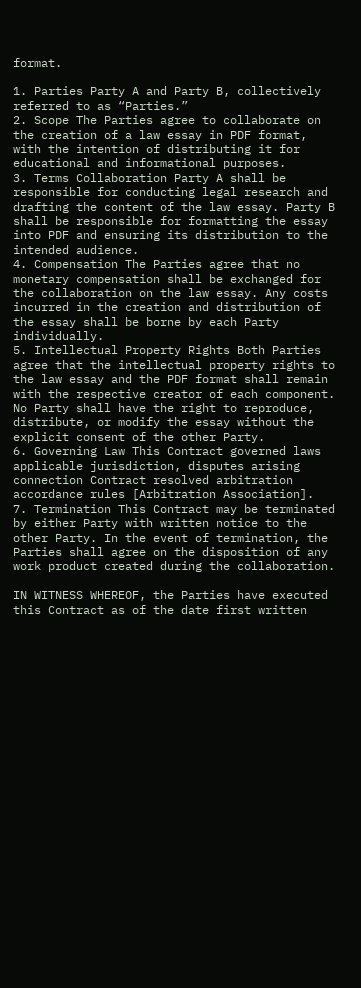format.

1. Parties Party A and Party B, collectively referred to as “Parties.”
2. Scope The Parties agree to collaborate on the creation of a law essay in PDF format, with the intention of distributing it for educational and informational purposes.
3. Terms Collaboration Party A shall be responsible for conducting legal research and drafting the content of the law essay. Party B shall be responsible for formatting the essay into PDF and ensuring its distribution to the intended audience.
4. Compensation The Parties agree that no monetary compensation shall be exchanged for the collaboration on the law essay. Any costs incurred in the creation and distribution of the essay shall be borne by each Party individually.
5. Intellectual Property Rights Both Parties agree that the intellectual property rights to the law essay and the PDF format shall remain with the respective creator of each component. No Party shall have the right to reproduce, distribute, or modify the essay without the explicit consent of the other Party.
6. Governing Law This Contract governed laws applicable jurisdiction, disputes arising connection Contract resolved arbitration accordance rules [Arbitration Association].
7. Termination This Contract may be terminated by either Party with written notice to the other Party. In the event of termination, the Parties shall agree on the disposition of any work product created during the collaboration.

IN WITNESS WHEREOF, the Parties have executed this Contract as of the date first written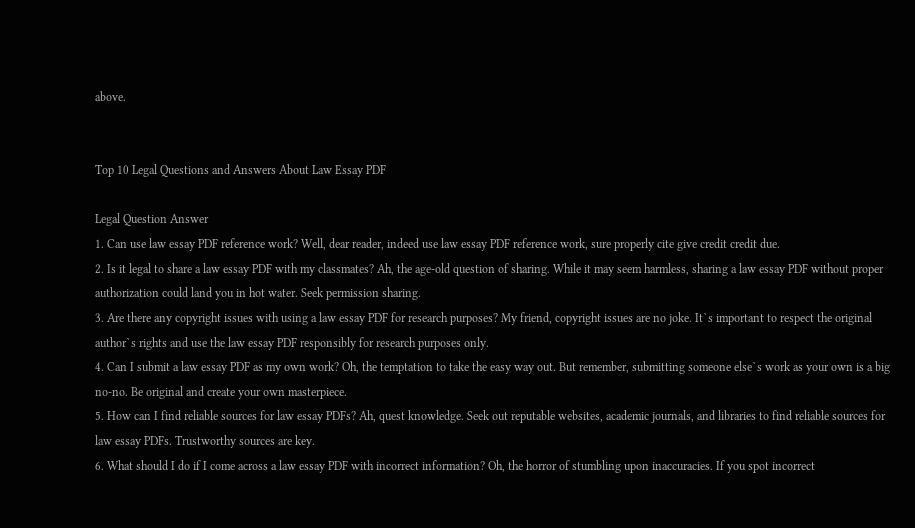above.


Top 10 Legal Questions and Answers About Law Essay PDF

Legal Question Answer
1. Can use law essay PDF reference work? Well, dear reader, indeed use law essay PDF reference work, sure properly cite give credit credit due.
2. Is it legal to share a law essay PDF with my classmates? Ah, the age-old question of sharing. While it may seem harmless, sharing a law essay PDF without proper authorization could land you in hot water. Seek permission sharing.
3. Are there any copyright issues with using a law essay PDF for research purposes? My friend, copyright issues are no joke. It`s important to respect the original author`s rights and use the law essay PDF responsibly for research purposes only.
4. Can I submit a law essay PDF as my own work? Oh, the temptation to take the easy way out. But remember, submitting someone else`s work as your own is a big no-no. Be original and create your own masterpiece.
5. How can I find reliable sources for law essay PDFs? Ah, quest knowledge. Seek out reputable websites, academic journals, and libraries to find reliable sources for law essay PDFs. Trustworthy sources are key.
6. What should I do if I come across a law essay PDF with incorrect information? Oh, the horror of stumbling upon inaccuracies. If you spot incorrect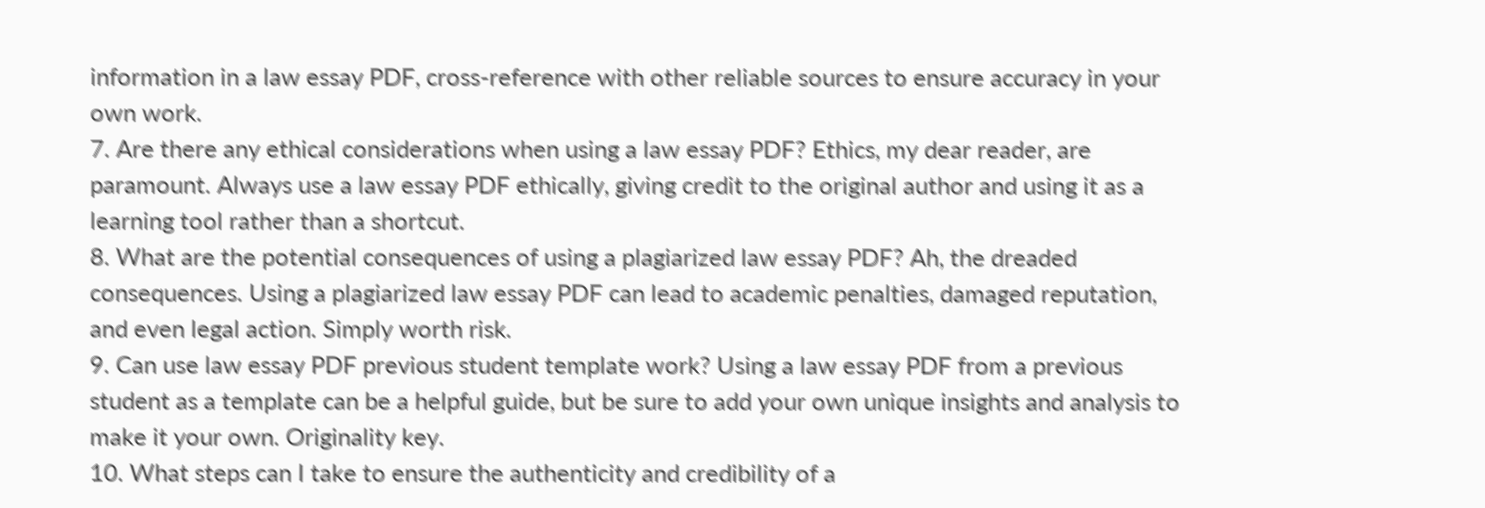information in a law essay PDF, cross-reference with other reliable sources to ensure accuracy in your own work.
7. Are there any ethical considerations when using a law essay PDF? Ethics, my dear reader, are paramount. Always use a law essay PDF ethically, giving credit to the original author and using it as a learning tool rather than a shortcut.
8. What are the potential consequences of using a plagiarized law essay PDF? Ah, the dreaded consequences. Using a plagiarized law essay PDF can lead to academic penalties, damaged reputation, and even legal action. Simply worth risk.
9. Can use law essay PDF previous student template work? Using a law essay PDF from a previous student as a template can be a helpful guide, but be sure to add your own unique insights and analysis to make it your own. Originality key.
10. What steps can I take to ensure the authenticity and credibility of a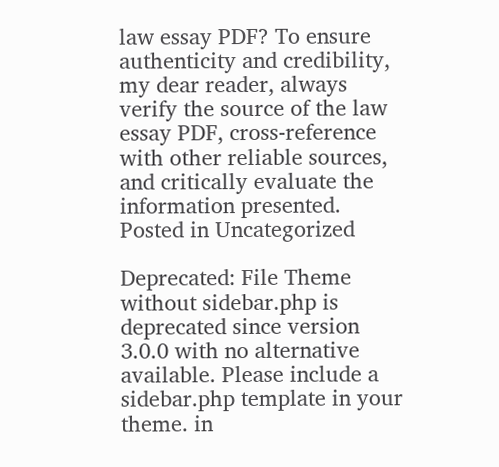law essay PDF? To ensure authenticity and credibility, my dear reader, always verify the source of the law essay PDF, cross-reference with other reliable sources, and critically evaluate the information presented.
Posted in Uncategorized

Deprecated: File Theme without sidebar.php is deprecated since version 3.0.0 with no alternative available. Please include a sidebar.php template in your theme. in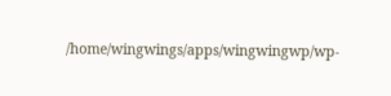/home/wingwings/apps/wingwingwp/wp-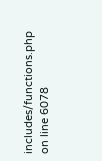includes/functions.php on line 6078